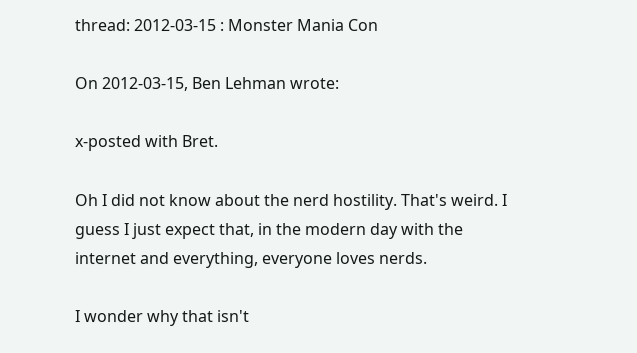thread: 2012-03-15 : Monster Mania Con

On 2012-03-15, Ben Lehman wrote:

x-posted with Bret.

Oh I did not know about the nerd hostility. That's weird. I guess I just expect that, in the modern day with the internet and everything, everyone loves nerds.

I wonder why that isn't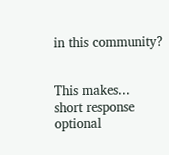in this community?


This makes...
short response
optional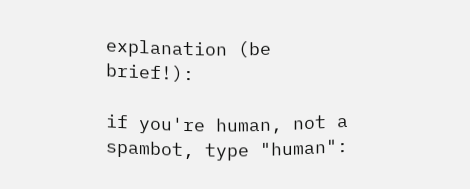explanation (be brief!):

if you're human, not a spambot, type "human":